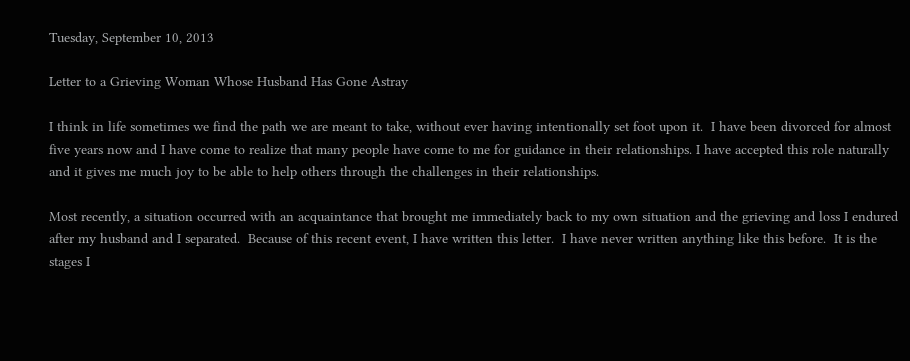Tuesday, September 10, 2013

Letter to a Grieving Woman Whose Husband Has Gone Astray

I think in life sometimes we find the path we are meant to take, without ever having intentionally set foot upon it.  I have been divorced for almost five years now and I have come to realize that many people have come to me for guidance in their relationships. I have accepted this role naturally and it gives me much joy to be able to help others through the challenges in their relationships.

Most recently, a situation occurred with an acquaintance that brought me immediately back to my own situation and the grieving and loss I endured after my husband and I separated.  Because of this recent event, I have written this letter.  I have never written anything like this before.  It is the stages I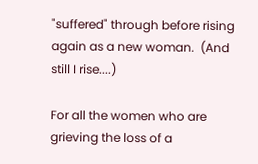"suffered" through before rising again as a new woman.  (And still I rise....)

For all the women who are grieving the loss of a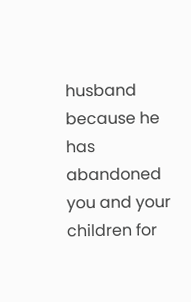husband because he has abandoned you and your children for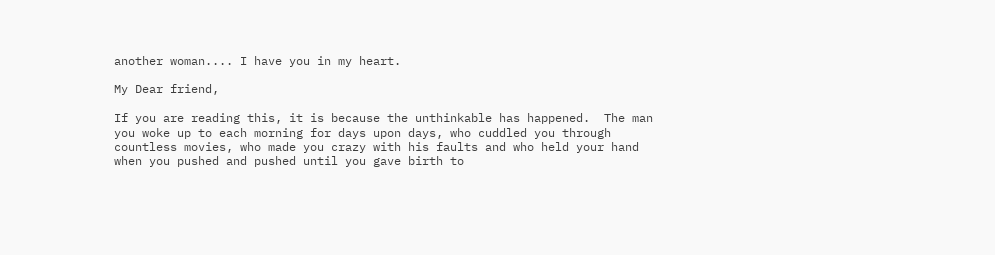another woman.... I have you in my heart.

My Dear friend,

If you are reading this, it is because the unthinkable has happened.  The man you woke up to each morning for days upon days, who cuddled you through countless movies, who made you crazy with his faults and who held your hand when you pushed and pushed until you gave birth to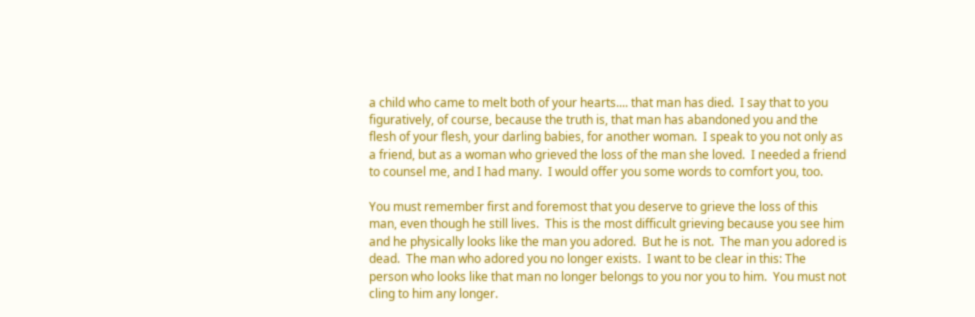a child who came to melt both of your hearts.... that man has died.  I say that to you figuratively, of course, because the truth is, that man has abandoned you and the flesh of your flesh, your darling babies, for another woman.  I speak to you not only as a friend, but as a woman who grieved the loss of the man she loved.  I needed a friend to counsel me, and I had many.  I would offer you some words to comfort you, too.

You must remember first and foremost that you deserve to grieve the loss of this man, even though he still lives.  This is the most difficult grieving because you see him and he physically looks like the man you adored.  But he is not.  The man you adored is dead.  The man who adored you no longer exists.  I want to be clear in this: The person who looks like that man no longer belongs to you nor you to him.  You must not cling to him any longer.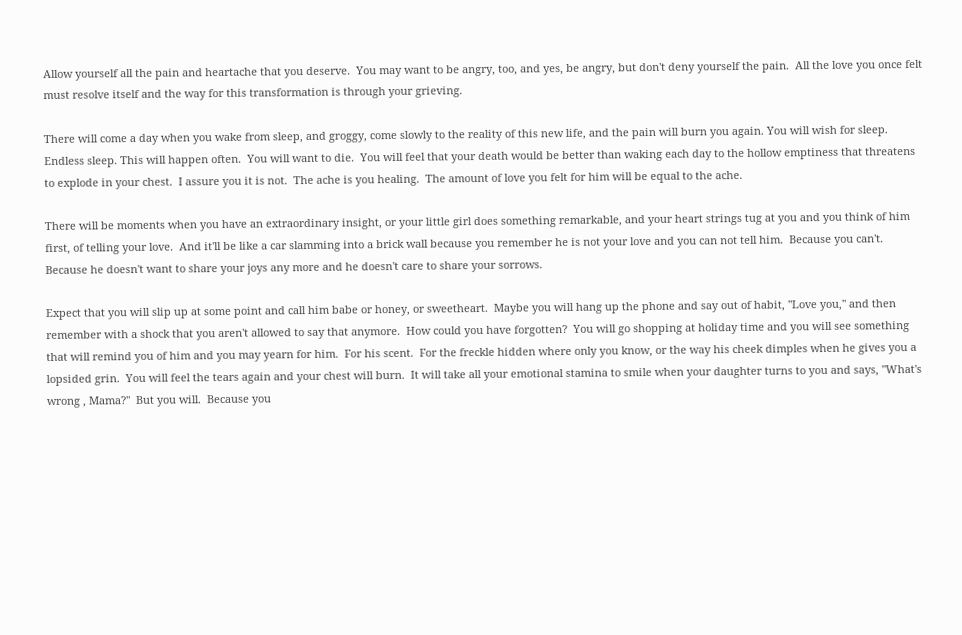Allow yourself all the pain and heartache that you deserve.  You may want to be angry, too, and yes, be angry, but don't deny yourself the pain.  All the love you once felt must resolve itself and the way for this transformation is through your grieving.

There will come a day when you wake from sleep, and groggy, come slowly to the reality of this new life, and the pain will burn you again. You will wish for sleep.  Endless sleep. This will happen often.  You will want to die.  You will feel that your death would be better than waking each day to the hollow emptiness that threatens to explode in your chest.  I assure you it is not.  The ache is you healing.  The amount of love you felt for him will be equal to the ache.

There will be moments when you have an extraordinary insight, or your little girl does something remarkable, and your heart strings tug at you and you think of him first, of telling your love.  And it'll be like a car slamming into a brick wall because you remember he is not your love and you can not tell him.  Because you can't.  Because he doesn't want to share your joys any more and he doesn't care to share your sorrows.

Expect that you will slip up at some point and call him babe or honey, or sweetheart.  Maybe you will hang up the phone and say out of habit, "Love you," and then remember with a shock that you aren't allowed to say that anymore.  How could you have forgotten?  You will go shopping at holiday time and you will see something that will remind you of him and you may yearn for him.  For his scent.  For the freckle hidden where only you know, or the way his cheek dimples when he gives you a lopsided grin.  You will feel the tears again and your chest will burn.  It will take all your emotional stamina to smile when your daughter turns to you and says, "What's wrong , Mama?"  But you will.  Because you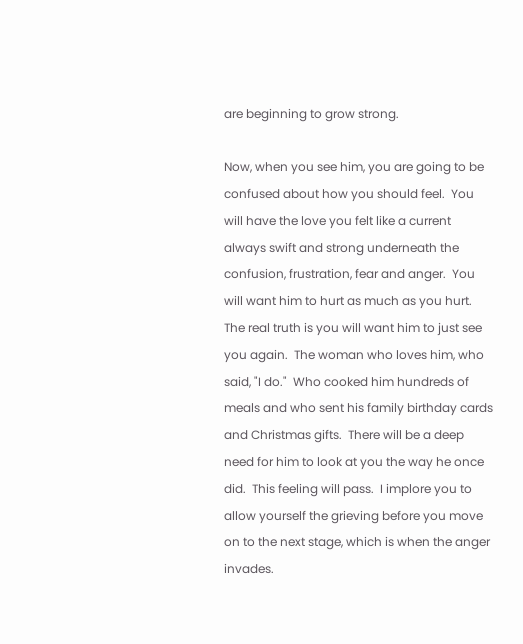are beginning to grow strong.

Now, when you see him, you are going to be confused about how you should feel.  You will have the love you felt like a current always swift and strong underneath the confusion, frustration, fear and anger.  You will want him to hurt as much as you hurt.  The real truth is you will want him to just see you again.  The woman who loves him, who said, "I do."  Who cooked him hundreds of meals and who sent his family birthday cards and Christmas gifts.  There will be a deep need for him to look at you the way he once did.  This feeling will pass.  I implore you to allow yourself the grieving before you move on to the next stage, which is when the anger invades.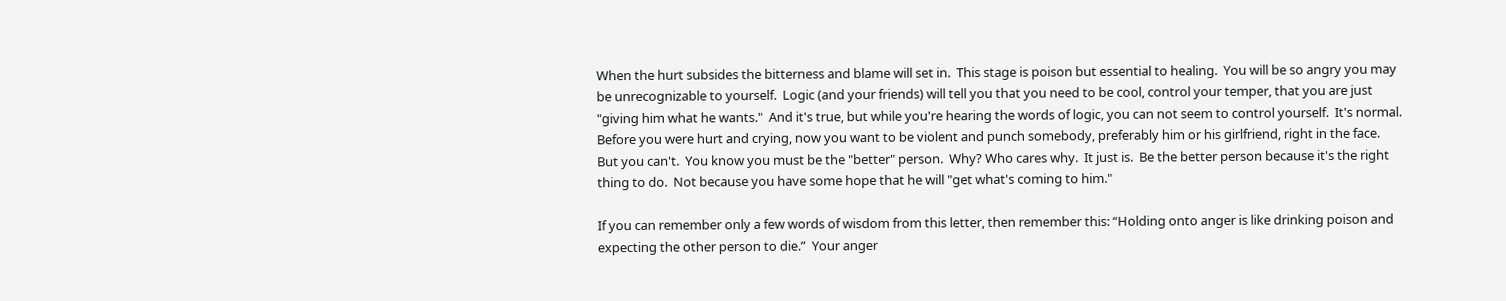When the hurt subsides the bitterness and blame will set in.  This stage is poison but essential to healing.  You will be so angry you may be unrecognizable to yourself.  Logic (and your friends) will tell you that you need to be cool, control your temper, that you are just "giving him what he wants."  And it's true, but while you're hearing the words of logic, you can not seem to control yourself.  It's normal.  Before you were hurt and crying, now you want to be violent and punch somebody, preferably him or his girlfriend, right in the face.  But you can't.  You know you must be the "better" person.  Why? Who cares why.  It just is.  Be the better person because it's the right thing to do.  Not because you have some hope that he will "get what's coming to him."

If you can remember only a few words of wisdom from this letter, then remember this: “Holding onto anger is like drinking poison and expecting the other person to die.”  Your anger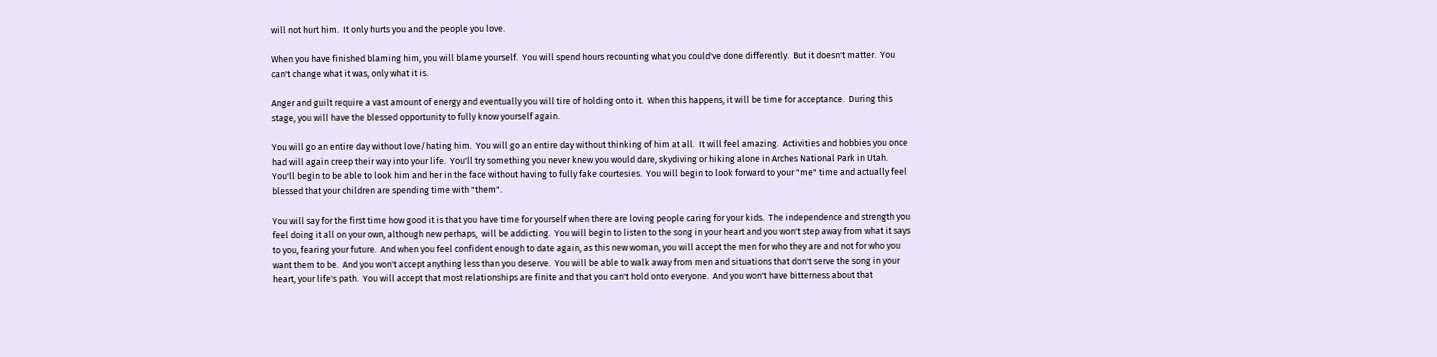will not hurt him.  It only hurts you and the people you love.

When you have finished blaming him, you will blame yourself.  You will spend hours recounting what you could've done differently.  But it doesn't matter.  You can't change what it was, only what it is.

Anger and guilt require a vast amount of energy and eventually you will tire of holding onto it.  When this happens, it will be time for acceptance.  During this stage, you will have the blessed opportunity to fully know yourself again.

You will go an entire day without love/hating him.  You will go an entire day without thinking of him at all.  It will feel amazing.  Activities and hobbies you once had will again creep their way into your life.  You'll try something you never knew you would dare, skydiving or hiking alone in Arches National Park in Utah.  You'll begin to be able to look him and her in the face without having to fully fake courtesies.  You will begin to look forward to your "me" time and actually feel blessed that your children are spending time with "them".

You will say for the first time how good it is that you have time for yourself when there are loving people caring for your kids.  The independence and strength you feel doing it all on your own, although new perhaps,  will be addicting.  You will begin to listen to the song in your heart and you won't step away from what it says to you, fearing your future.  And when you feel confident enough to date again, as this new woman, you will accept the men for who they are and not for who you want them to be.  And you won't accept anything less than you deserve.  You will be able to walk away from men and situations that don't serve the song in your heart, your life's path.  You will accept that most relationships are finite and that you can't hold onto everyone.  And you won't have bitterness about that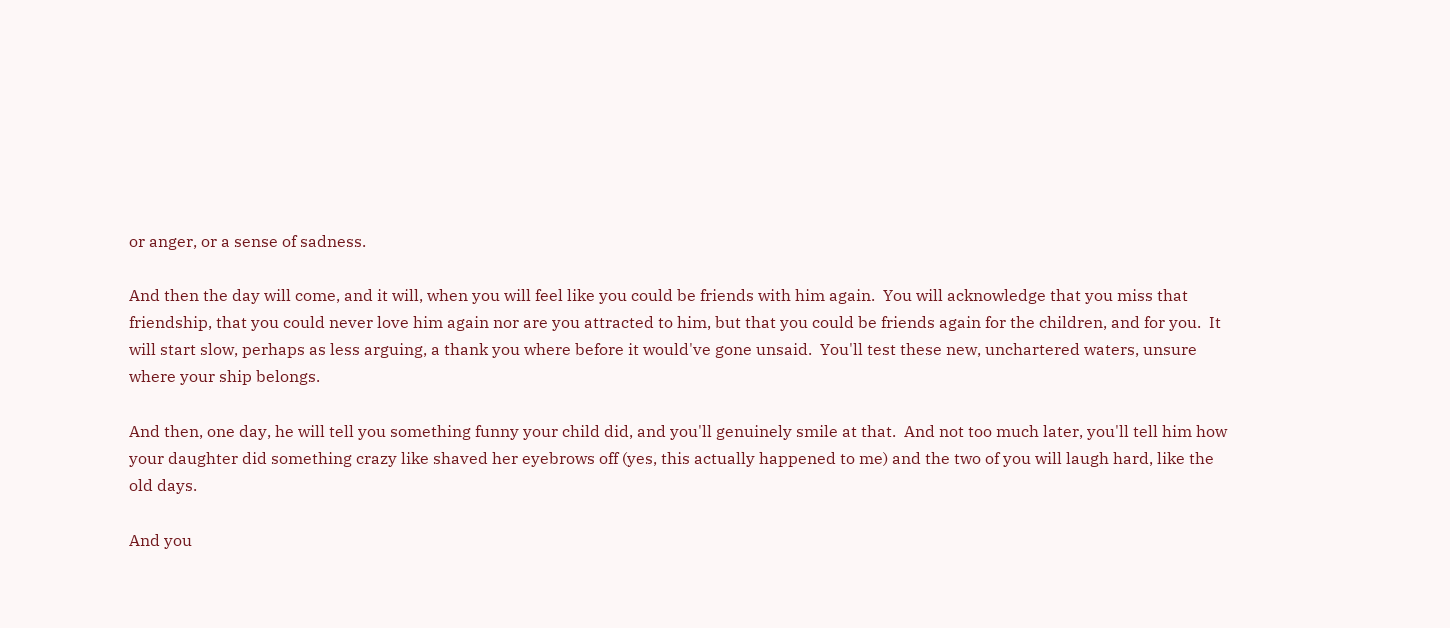or anger, or a sense of sadness.

And then the day will come, and it will, when you will feel like you could be friends with him again.  You will acknowledge that you miss that friendship, that you could never love him again nor are you attracted to him, but that you could be friends again for the children, and for you.  It will start slow, perhaps as less arguing, a thank you where before it would've gone unsaid.  You'll test these new, unchartered waters, unsure where your ship belongs.

And then, one day, he will tell you something funny your child did, and you'll genuinely smile at that.  And not too much later, you'll tell him how your daughter did something crazy like shaved her eyebrows off (yes, this actually happened to me) and the two of you will laugh hard, like the old days.

And you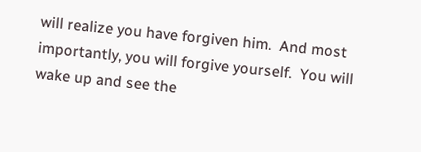will realize you have forgiven him.  And most importantly, you will forgive yourself.  You will wake up and see the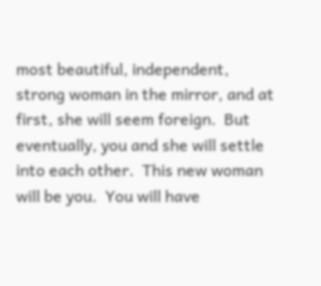most beautiful, independent, strong woman in the mirror, and at first, she will seem foreign.  But eventually, you and she will settle into each other.  This new woman will be you.  You will have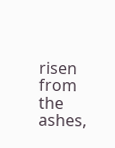risen from the ashes,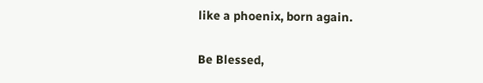like a phoenix, born again.

Be Blessed,